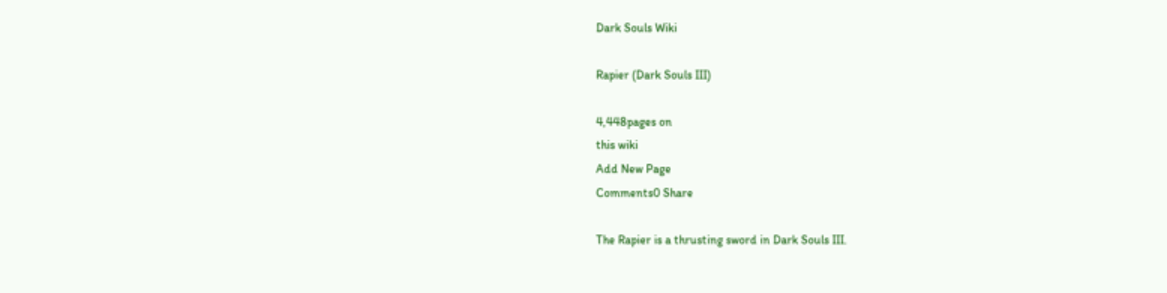Dark Souls Wiki

Rapier (Dark Souls III)

4,448pages on
this wiki
Add New Page
Comments0 Share

The Rapier is a thrusting sword in Dark Souls III.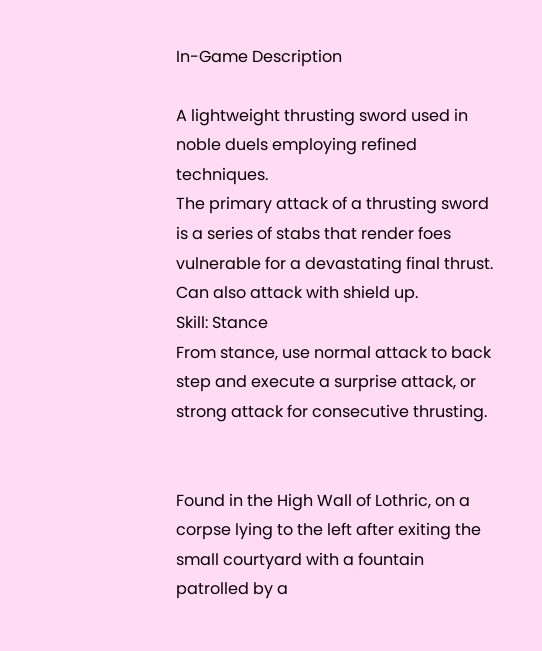In-Game Description

A lightweight thrusting sword used in noble duels employing refined techniques.
The primary attack of a thrusting sword is a series of stabs that render foes vulnerable for a devastating final thrust. Can also attack with shield up.
Skill: Stance
From stance, use normal attack to back step and execute a surprise attack, or strong attack for consecutive thrusting.


Found in the High Wall of Lothric, on a corpse lying to the left after exiting the small courtyard with a fountain patrolled by a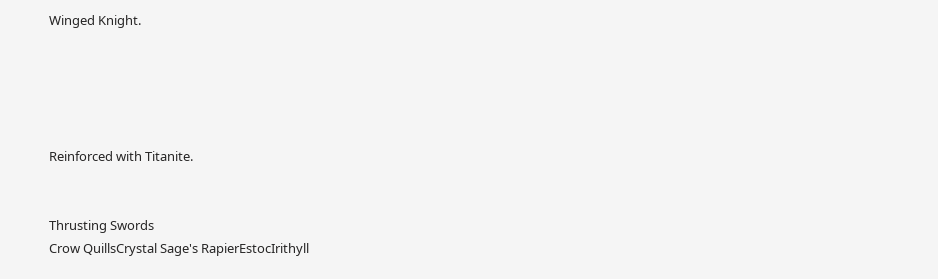Winged Knight.





Reinforced with Titanite.


Thrusting Swords
Crow QuillsCrystal Sage's RapierEstocIrithyll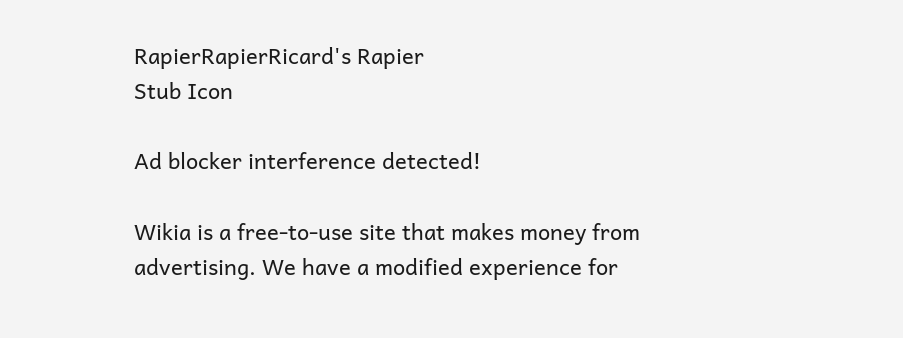RapierRapierRicard's Rapier
Stub Icon

Ad blocker interference detected!

Wikia is a free-to-use site that makes money from advertising. We have a modified experience for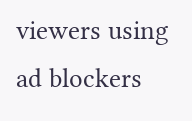viewers using ad blockers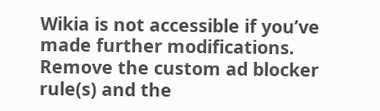Wikia is not accessible if you’ve made further modifications. Remove the custom ad blocker rule(s) and the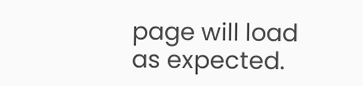page will load as expected.